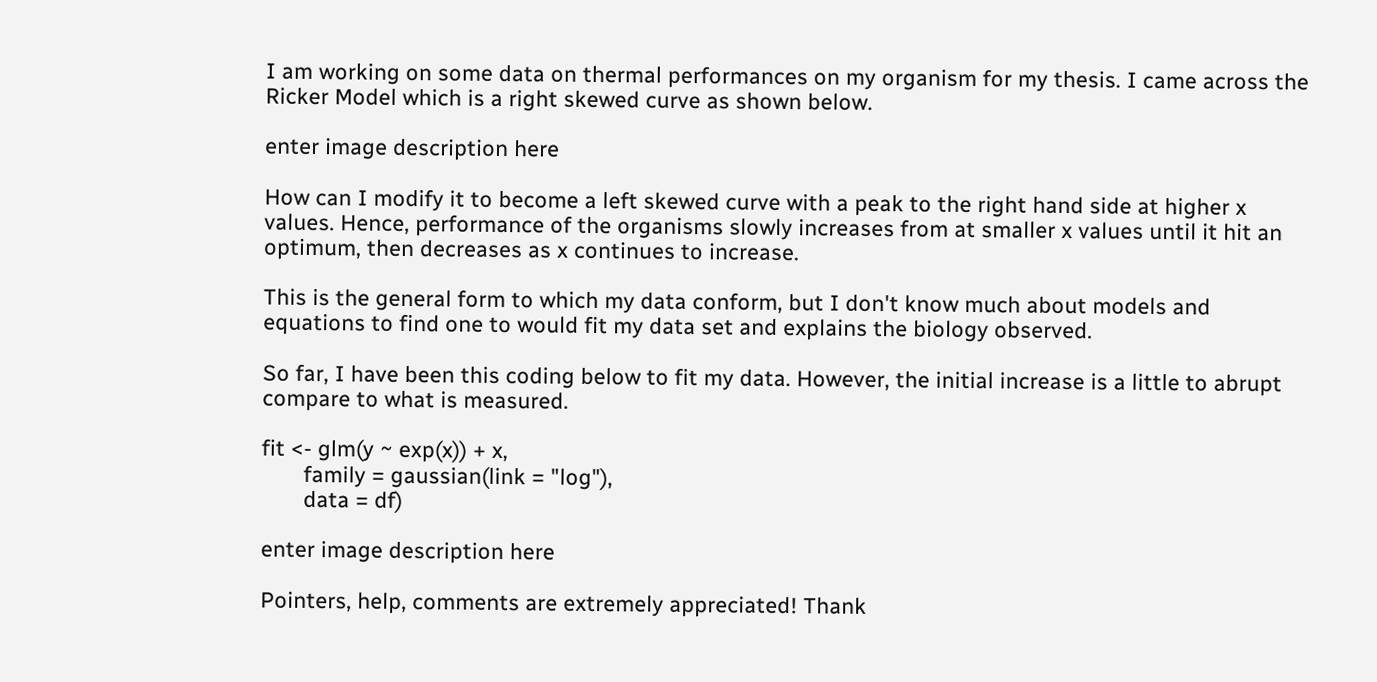I am working on some data on thermal performances on my organism for my thesis. I came across the Ricker Model which is a right skewed curve as shown below.

enter image description here

How can I modify it to become a left skewed curve with a peak to the right hand side at higher x values. Hence, performance of the organisms slowly increases from at smaller x values until it hit an optimum, then decreases as x continues to increase.

This is the general form to which my data conform, but I don't know much about models and equations to find one to would fit my data set and explains the biology observed.

So far, I have been this coding below to fit my data. However, the initial increase is a little to abrupt compare to what is measured.

fit <- glm(y ~ exp(x)) + x,
       family = gaussian(link = "log"),
       data = df)

enter image description here

Pointers, help, comments are extremely appreciated! Thank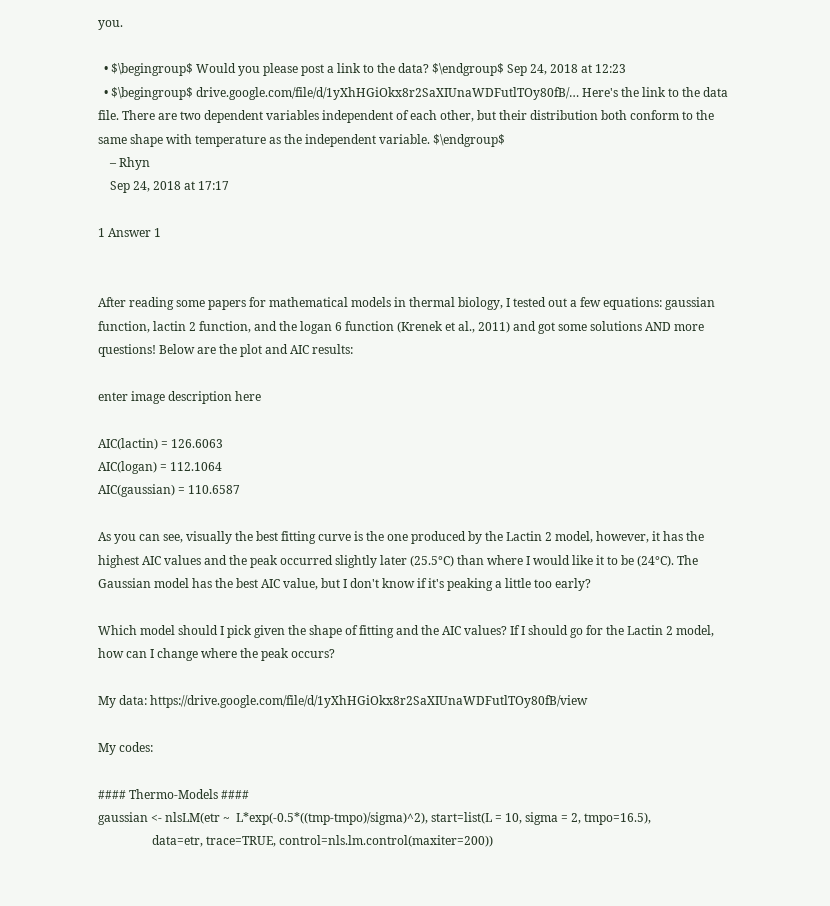you.

  • $\begingroup$ Would you please post a link to the data? $\endgroup$ Sep 24, 2018 at 12:23
  • $\begingroup$ drive.google.com/file/d/1yXhHGiOkx8r2SaXIUnaWDFutlTOy80fB/… Here's the link to the data file. There are two dependent variables independent of each other, but their distribution both conform to the same shape with temperature as the independent variable. $\endgroup$
    – Rhyn
    Sep 24, 2018 at 17:17

1 Answer 1


After reading some papers for mathematical models in thermal biology, I tested out a few equations: gaussian function, lactin 2 function, and the logan 6 function (Krenek et al., 2011) and got some solutions AND more questions! Below are the plot and AIC results:

enter image description here

AIC(lactin) = 126.6063
AIC(logan) = 112.1064
AIC(gaussian) = 110.6587

As you can see, visually the best fitting curve is the one produced by the Lactin 2 model, however, it has the highest AIC values and the peak occurred slightly later (25.5°C) than where I would like it to be (24°C). The Gaussian model has the best AIC value, but I don't know if it's peaking a little too early?

Which model should I pick given the shape of fitting and the AIC values? If I should go for the Lactin 2 model, how can I change where the peak occurs?

My data: https://drive.google.com/file/d/1yXhHGiOkx8r2SaXIUnaWDFutlTOy80fB/view

My codes:

#### Thermo-Models ####
gaussian <- nlsLM(etr ~  L*exp(-0.5*((tmp-tmpo)/sigma)^2), start=list(L = 10, sigma = 2, tmpo=16.5),
                  data=etr, trace=TRUE, control=nls.lm.control(maxiter=200))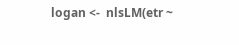logan <-  nlsLM(etr ~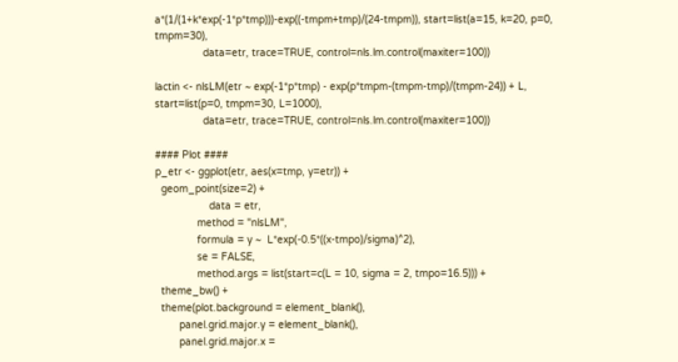a*(1/(1+k*exp(-1*p*tmp)))-exp((-tmpm+tmp)/(24-tmpm)), start=list(a=15, k=20, p=0, tmpm=30),
                data=etr, trace=TRUE, control=nls.lm.control(maxiter=100))

lactin <- nlsLM(etr ~ exp(-1*p*tmp) - exp(p*tmpm-(tmpm-tmp)/(tmpm-24)) + L, start=list(p=0, tmpm=30, L=1000),
                data=etr, trace=TRUE, control=nls.lm.control(maxiter=100))

#### Plot ####
p_etr <- ggplot(etr, aes(x=tmp, y=etr)) +
  geom_point(size=2) +
                  data = etr,
              method = "nlsLM",
              formula = y ~  L*exp(-0.5*((x-tmpo)/sigma)^2),
              se = FALSE,
              method.args = list(start=c(L = 10, sigma = 2, tmpo=16.5))) +
  theme_bw() +
  theme(plot.background = element_blank(),
        panel.grid.major.y = element_blank(),
        panel.grid.major.x =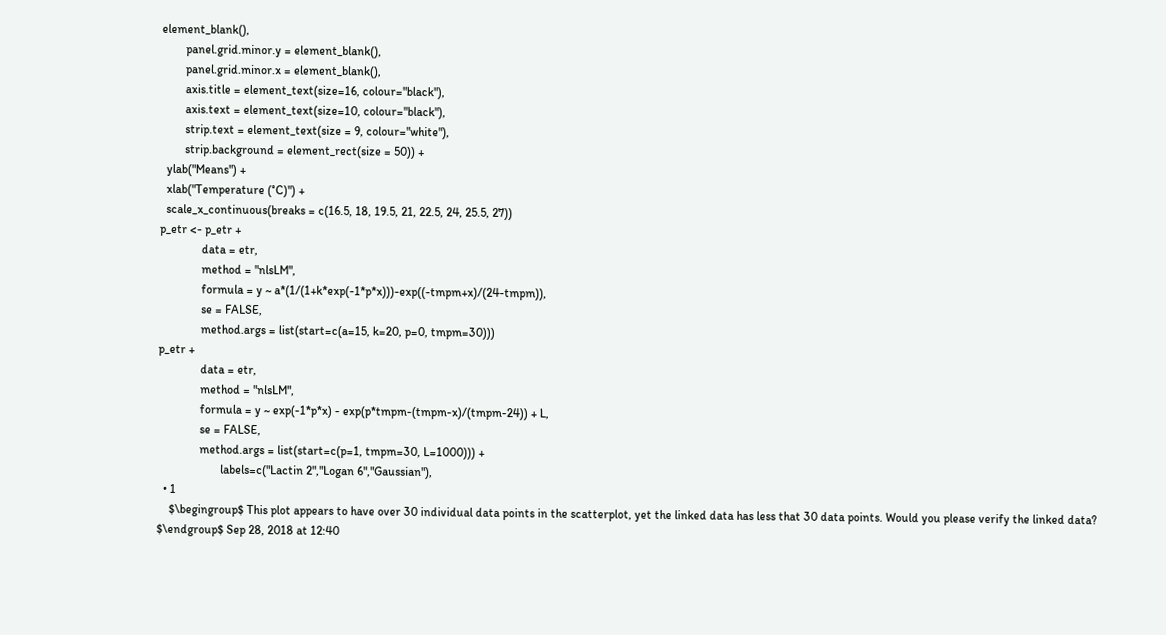element_blank(),
        panel.grid.minor.y = element_blank(),
        panel.grid.minor.x = element_blank(),
        axis.title = element_text(size=16, colour="black"),
        axis.text = element_text(size=10, colour="black"),
        strip.text = element_text(size = 9, colour="white"),
        strip.background = element_rect(size = 50)) +
  ylab("Means") +
  xlab("Temperature (°C)") +
  scale_x_continuous(breaks = c(16.5, 18, 19.5, 21, 22.5, 24, 25.5, 27))
p_etr <- p_etr +
              data = etr,
              method = "nlsLM",
              formula = y ~ a*(1/(1+k*exp(-1*p*x)))-exp((-tmpm+x)/(24-tmpm)),
              se = FALSE,
              method.args = list(start=c(a=15, k=20, p=0, tmpm=30)))
p_etr +
              data = etr,
              method = "nlsLM",
              formula = y ~ exp(-1*p*x) - exp(p*tmpm-(tmpm-x)/(tmpm-24)) + L,
              se = FALSE,
              method.args = list(start=c(p=1, tmpm=30, L=1000))) +
                     labels=c("Lactin 2","Logan 6","Gaussian"),
  • 1
    $\begingroup$ This plot appears to have over 30 individual data points in the scatterplot, yet the linked data has less that 30 data points. Would you please verify the linked data? $\endgroup$ Sep 28, 2018 at 12:40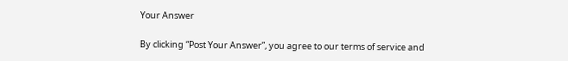Your Answer

By clicking “Post Your Answer”, you agree to our terms of service and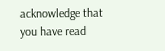acknowledge that you have read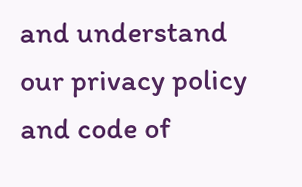and understand our privacy policy and code of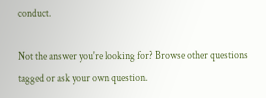conduct.

Not the answer you're looking for? Browse other questions tagged or ask your own question.